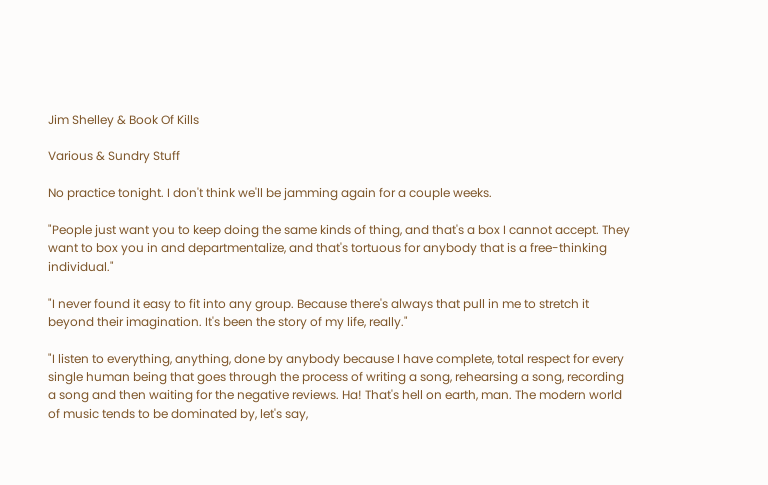Jim Shelley & Book Of Kills

Various & Sundry Stuff

No practice tonight. I don't think we'll be jamming again for a couple weeks.

"People just want you to keep doing the same kinds of thing, and that's a box I cannot accept. They want to box you in and departmentalize, and that's tortuous for anybody that is a free-thinking individual."

"I never found it easy to fit into any group. Because there's always that pull in me to stretch it beyond their imagination. It's been the story of my life, really."

"I listen to everything, anything, done by anybody because I have complete, total respect for every single human being that goes through the process of writing a song, rehearsing a song, recording a song and then waiting for the negative reviews. Ha! That's hell on earth, man. The modern world of music tends to be dominated by, let's say,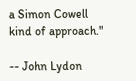a Simon Cowell kind of approach."

-- John Lydon